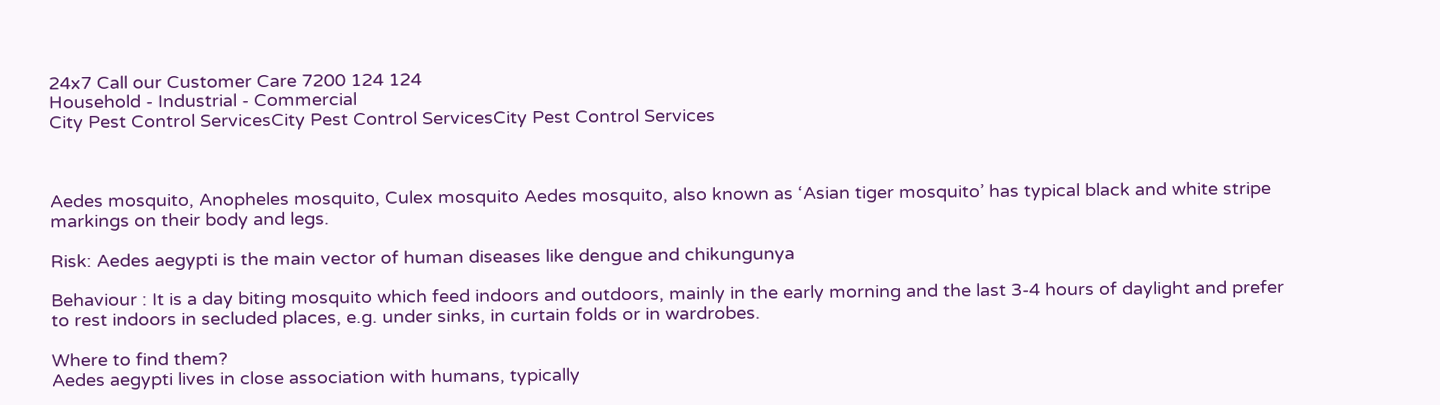24x7 Call our Customer Care 7200 124 124
Household - Industrial - Commercial
City Pest Control ServicesCity Pest Control ServicesCity Pest Control Services



Aedes mosquito, Anopheles mosquito, Culex mosquito Aedes mosquito, also known as ‘Asian tiger mosquito’ has typical black and white stripe markings on their body and legs.

Risk: Aedes aegypti is the main vector of human diseases like dengue and chikungunya

Behaviour : It is a day biting mosquito which feed indoors and outdoors, mainly in the early morning and the last 3-4 hours of daylight and prefer to rest indoors in secluded places, e.g. under sinks, in curtain folds or in wardrobes.

Where to find them?
Aedes aegypti lives in close association with humans, typically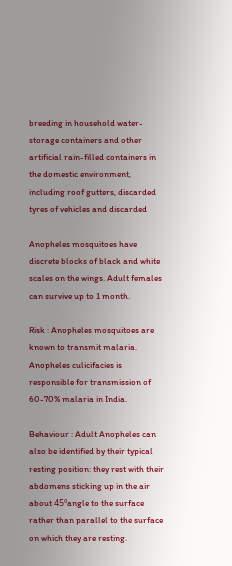breeding in household water-storage containers and other artificial rain-filled containers in the domestic environment, including roof gutters, discarded tyres of vehicles and discarded

Anopheles mosquitoes have discrete blocks of black and white scales on the wings. Adult females can survive up to 1 month.

Risk : Anopheles mosquitoes are known to transmit malaria. Anopheles culicifacies is responsible for transmission of 60-70% malaria in India.

Behaviour : Adult Anopheles can also be identified by their typical resting position: they rest with their abdomens sticking up in the air about 45ºangle to the surface rather than parallel to the surface on which they are resting.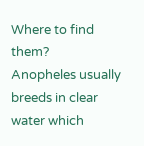Where to find them?
Anopheles usually breeds in clear water which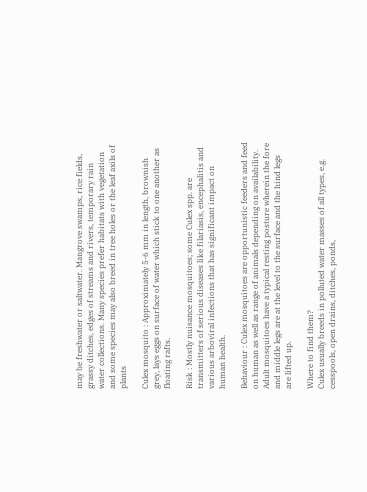may be freshwater or saltwater. Mangrove swamps, rice fields, grassy ditches, edges of streams and rivers, temporary rain water collections. Many species prefer habitats with vegetation and some species may also breed in tree holes or the leaf axils of plants

Culex mosquito : Approximately 5-6 mm in length, brownish grey, lays eggs on surface of water which stick to one another as floating rafts.

Risk : Mostly nuisance mosquitoes; some Culex spp. are transmitters of serious diseases like filariasis, encephalitis and various arboviral infections that has significant impact on human health.

Behaviour : Culex mosquitoes are opportunistic feeders and feed on human as well as range of animals depending on availability. Adult mosquitoes have a typical resting posture wherein the fore and middle legs are at the level to the surface and the hind legs are lifted up.

Where to find them?
Culex usually breeds in polluted water masses of all types, e.g. cesspools, open drains, ditches, ponds,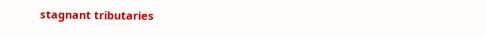stagnant tributaries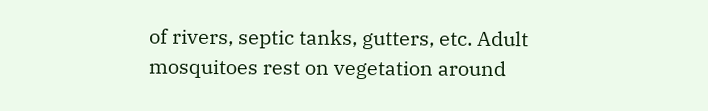of rivers, septic tanks, gutters, etc. Adult mosquitoes rest on vegetation around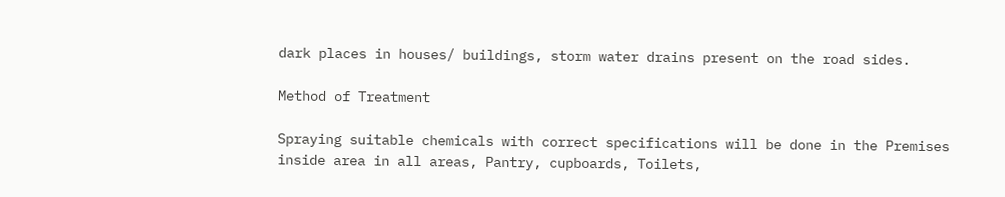dark places in houses/ buildings, storm water drains present on the road sides.

Method of Treatment

Spraying suitable chemicals with correct specifications will be done in the Premises inside area in all areas, Pantry, cupboards, Toilets,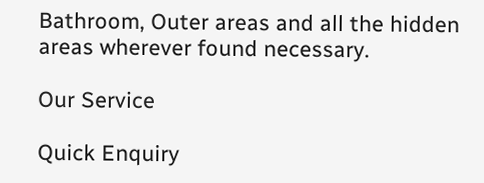Bathroom, Outer areas and all the hidden areas wherever found necessary.

Our Service

Quick Enquiry